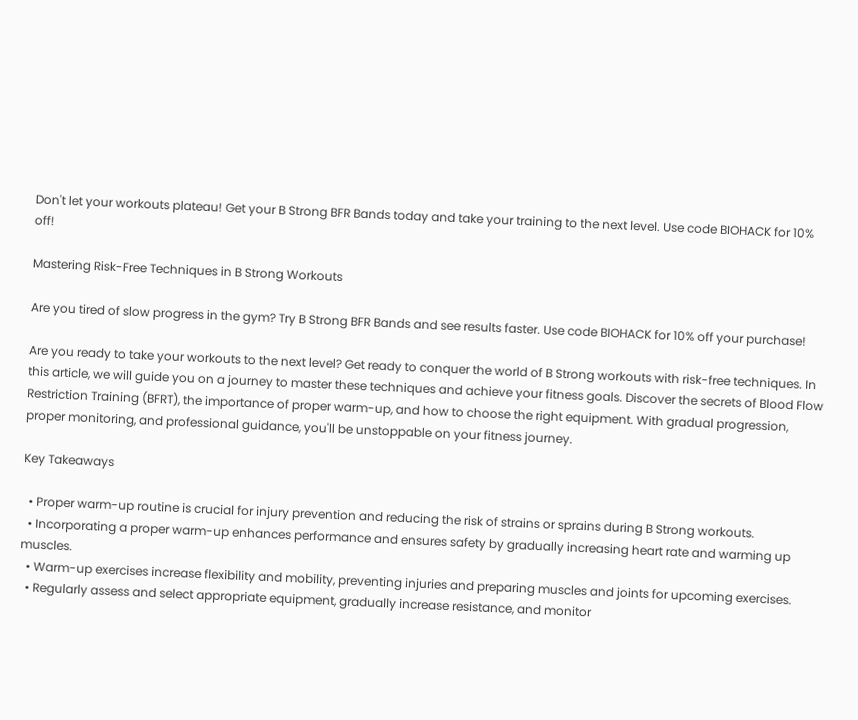Don't let your workouts plateau! Get your B Strong BFR Bands today and take your training to the next level. Use code BIOHACK for 10% off!

Mastering Risk-Free Techniques in B Strong Workouts

Are you tired of slow progress in the gym? Try B Strong BFR Bands and see results faster. Use code BIOHACK for 10% off your purchase!

Are you ready to take your workouts to the next level? Get ready to conquer the world of B Strong workouts with risk-free techniques. In this article, we will guide you on a journey to master these techniques and achieve your fitness goals. Discover the secrets of Blood Flow Restriction Training (BFRT), the importance of proper warm-up, and how to choose the right equipment. With gradual progression, proper monitoring, and professional guidance, you'll be unstoppable on your fitness journey.

Key Takeaways

  • Proper warm-up routine is crucial for injury prevention and reducing the risk of strains or sprains during B Strong workouts.
  • Incorporating a proper warm-up enhances performance and ensures safety by gradually increasing heart rate and warming up muscles.
  • Warm-up exercises increase flexibility and mobility, preventing injuries and preparing muscles and joints for upcoming exercises.
  • Regularly assess and select appropriate equipment, gradually increase resistance, and monitor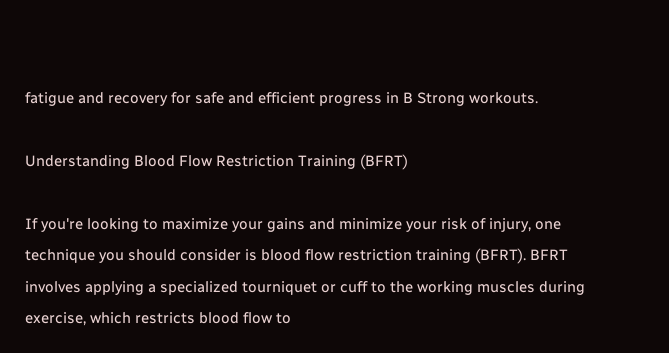fatigue and recovery for safe and efficient progress in B Strong workouts.

Understanding Blood Flow Restriction Training (BFRT)

If you're looking to maximize your gains and minimize your risk of injury, one technique you should consider is blood flow restriction training (BFRT). BFRT involves applying a specialized tourniquet or cuff to the working muscles during exercise, which restricts blood flow to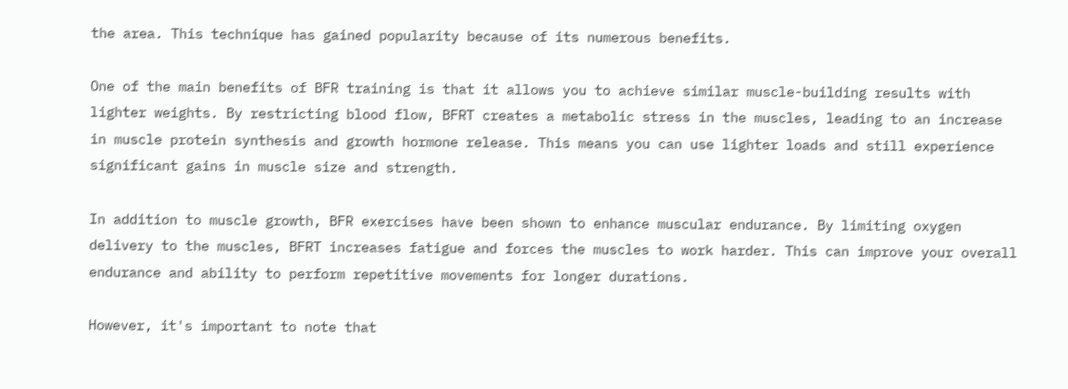the area. This technique has gained popularity because of its numerous benefits.

One of the main benefits of BFR training is that it allows you to achieve similar muscle-building results with lighter weights. By restricting blood flow, BFRT creates a metabolic stress in the muscles, leading to an increase in muscle protein synthesis and growth hormone release. This means you can use lighter loads and still experience significant gains in muscle size and strength.

In addition to muscle growth, BFR exercises have been shown to enhance muscular endurance. By limiting oxygen delivery to the muscles, BFRT increases fatigue and forces the muscles to work harder. This can improve your overall endurance and ability to perform repetitive movements for longer durations.

However, it's important to note that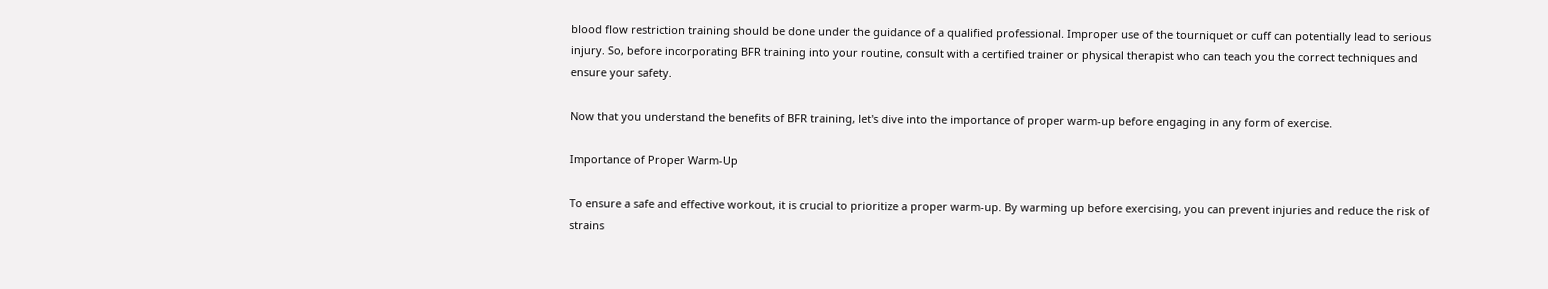blood flow restriction training should be done under the guidance of a qualified professional. Improper use of the tourniquet or cuff can potentially lead to serious injury. So, before incorporating BFR training into your routine, consult with a certified trainer or physical therapist who can teach you the correct techniques and ensure your safety.

Now that you understand the benefits of BFR training, let's dive into the importance of proper warm-up before engaging in any form of exercise.

Importance of Proper Warm-Up

To ensure a safe and effective workout, it is crucial to prioritize a proper warm-up. By warming up before exercising, you can prevent injuries and reduce the risk of strains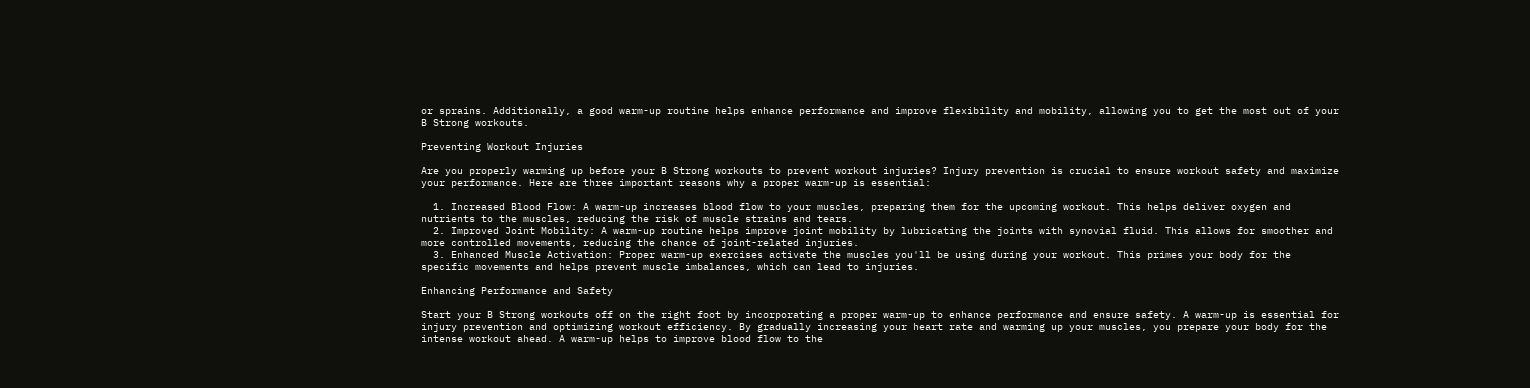or sprains. Additionally, a good warm-up routine helps enhance performance and improve flexibility and mobility, allowing you to get the most out of your B Strong workouts.

Preventing Workout Injuries

Are you properly warming up before your B Strong workouts to prevent workout injuries? Injury prevention is crucial to ensure workout safety and maximize your performance. Here are three important reasons why a proper warm-up is essential:

  1. Increased Blood Flow: A warm-up increases blood flow to your muscles, preparing them for the upcoming workout. This helps deliver oxygen and nutrients to the muscles, reducing the risk of muscle strains and tears.
  2. Improved Joint Mobility: A warm-up routine helps improve joint mobility by lubricating the joints with synovial fluid. This allows for smoother and more controlled movements, reducing the chance of joint-related injuries.
  3. Enhanced Muscle Activation: Proper warm-up exercises activate the muscles you'll be using during your workout. This primes your body for the specific movements and helps prevent muscle imbalances, which can lead to injuries.

Enhancing Performance and Safety

Start your B Strong workouts off on the right foot by incorporating a proper warm-up to enhance performance and ensure safety. A warm-up is essential for injury prevention and optimizing workout efficiency. By gradually increasing your heart rate and warming up your muscles, you prepare your body for the intense workout ahead. A warm-up helps to improve blood flow to the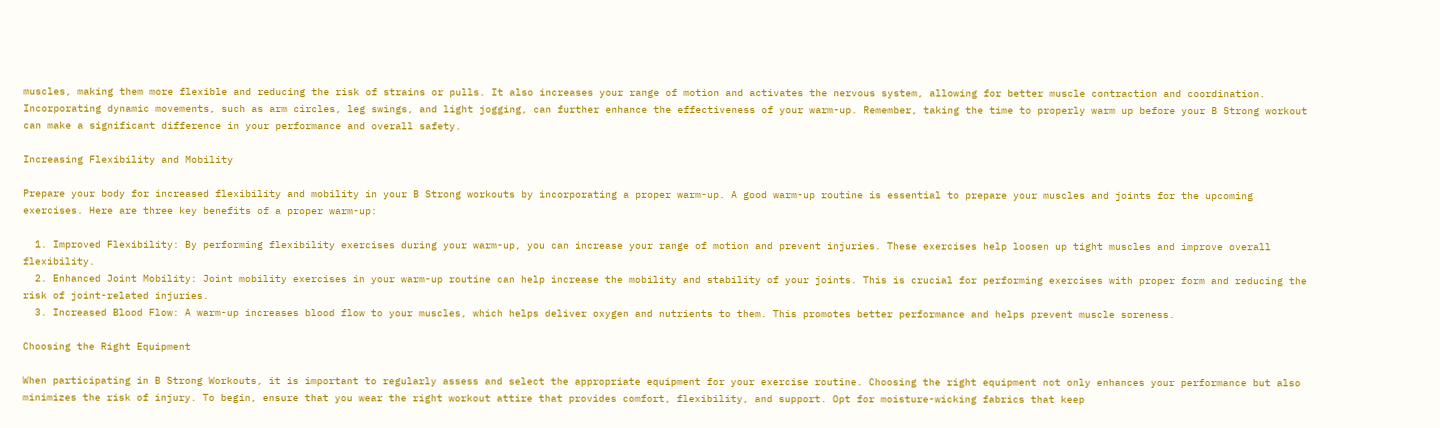muscles, making them more flexible and reducing the risk of strains or pulls. It also increases your range of motion and activates the nervous system, allowing for better muscle contraction and coordination. Incorporating dynamic movements, such as arm circles, leg swings, and light jogging, can further enhance the effectiveness of your warm-up. Remember, taking the time to properly warm up before your B Strong workout can make a significant difference in your performance and overall safety.

Increasing Flexibility and Mobility

Prepare your body for increased flexibility and mobility in your B Strong workouts by incorporating a proper warm-up. A good warm-up routine is essential to prepare your muscles and joints for the upcoming exercises. Here are three key benefits of a proper warm-up:

  1. Improved Flexibility: By performing flexibility exercises during your warm-up, you can increase your range of motion and prevent injuries. These exercises help loosen up tight muscles and improve overall flexibility.
  2. Enhanced Joint Mobility: Joint mobility exercises in your warm-up routine can help increase the mobility and stability of your joints. This is crucial for performing exercises with proper form and reducing the risk of joint-related injuries.
  3. Increased Blood Flow: A warm-up increases blood flow to your muscles, which helps deliver oxygen and nutrients to them. This promotes better performance and helps prevent muscle soreness.

Choosing the Right Equipment

When participating in B Strong Workouts, it is important to regularly assess and select the appropriate equipment for your exercise routine. Choosing the right equipment not only enhances your performance but also minimizes the risk of injury. To begin, ensure that you wear the right workout attire that provides comfort, flexibility, and support. Opt for moisture-wicking fabrics that keep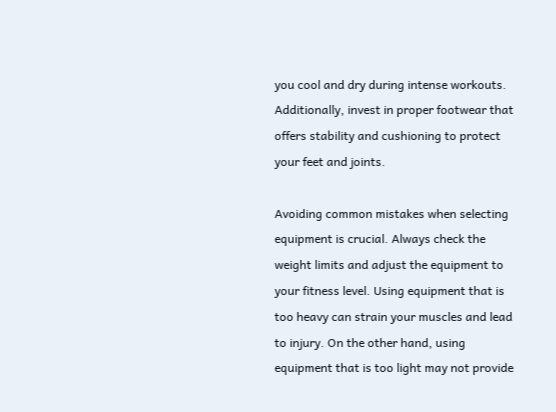you cool and dry during intense workouts. Additionally, invest in proper footwear that offers stability and cushioning to protect your feet and joints.

Avoiding common mistakes when selecting equipment is crucial. Always check the weight limits and adjust the equipment to your fitness level. Using equipment that is too heavy can strain your muscles and lead to injury. On the other hand, using equipment that is too light may not provide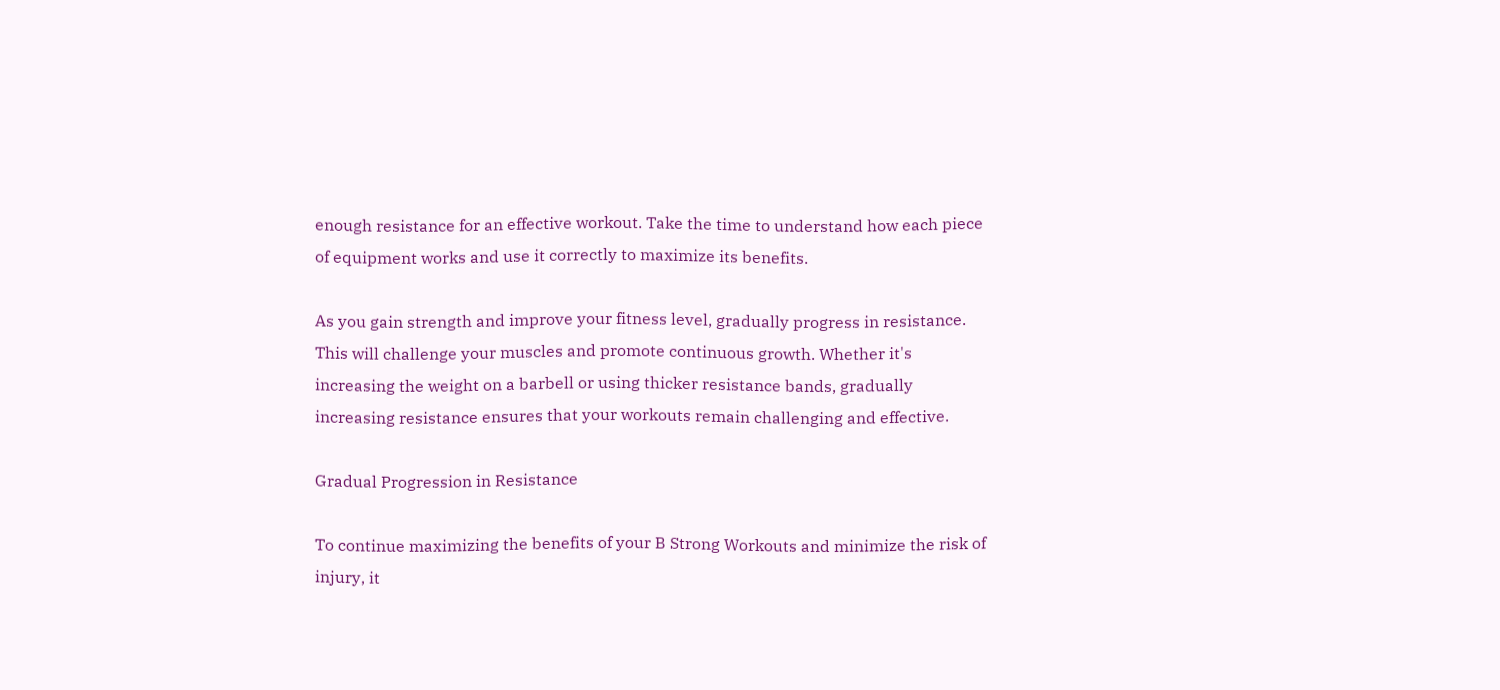enough resistance for an effective workout. Take the time to understand how each piece of equipment works and use it correctly to maximize its benefits.

As you gain strength and improve your fitness level, gradually progress in resistance. This will challenge your muscles and promote continuous growth. Whether it's increasing the weight on a barbell or using thicker resistance bands, gradually increasing resistance ensures that your workouts remain challenging and effective.

Gradual Progression in Resistance

To continue maximizing the benefits of your B Strong Workouts and minimize the risk of injury, it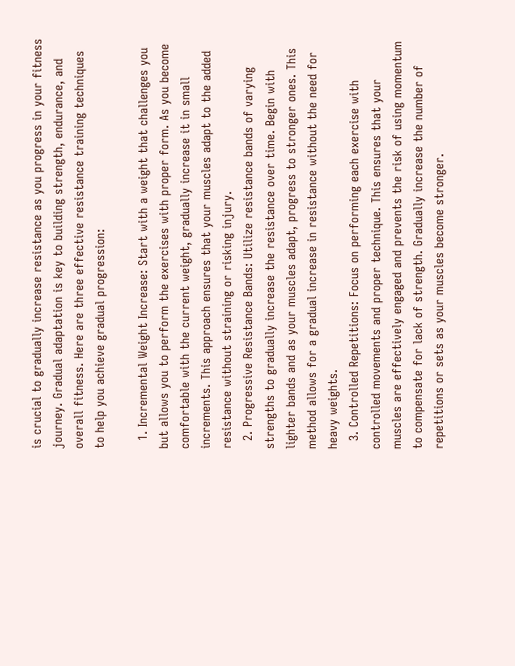is crucial to gradually increase resistance as you progress in your fitness journey. Gradual adaptation is key to building strength, endurance, and overall fitness. Here are three effective resistance training techniques to help you achieve gradual progression:

  1. Incremental Weight Increase: Start with a weight that challenges you but allows you to perform the exercises with proper form. As you become comfortable with the current weight, gradually increase it in small increments. This approach ensures that your muscles adapt to the added resistance without straining or risking injury.
  2. Progressive Resistance Bands: Utilize resistance bands of varying strengths to gradually increase the resistance over time. Begin with lighter bands and as your muscles adapt, progress to stronger ones. This method allows for a gradual increase in resistance without the need for heavy weights.
  3. Controlled Repetitions: Focus on performing each exercise with controlled movements and proper technique. This ensures that your muscles are effectively engaged and prevents the risk of using momentum to compensate for lack of strength. Gradually increase the number of repetitions or sets as your muscles become stronger.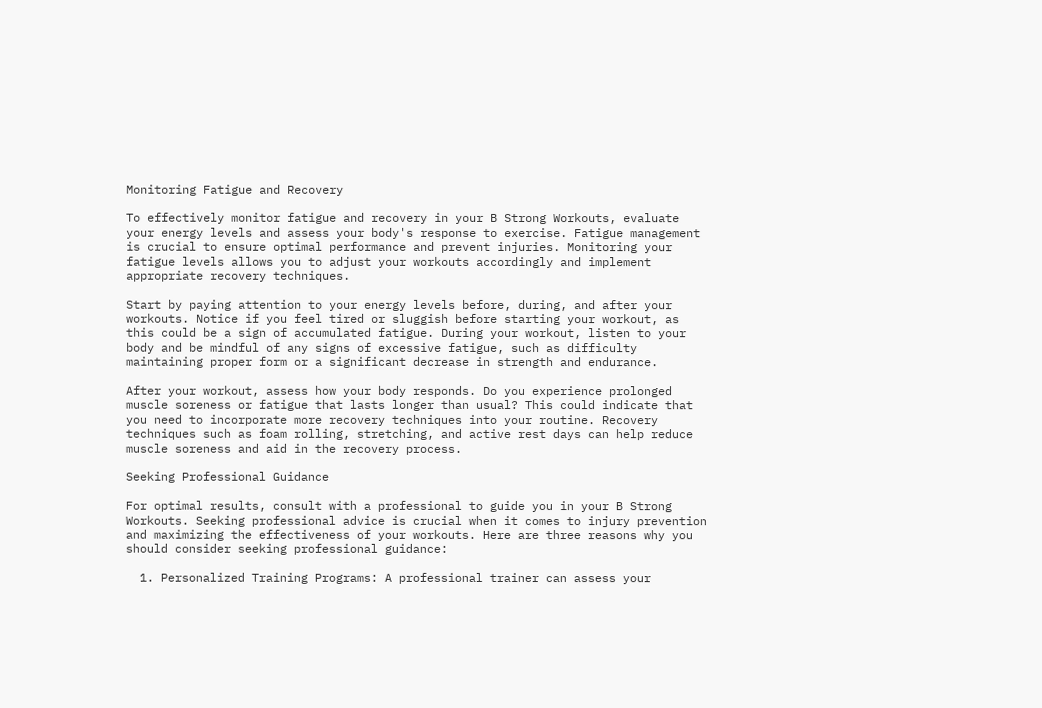Monitoring Fatigue and Recovery

To effectively monitor fatigue and recovery in your B Strong Workouts, evaluate your energy levels and assess your body's response to exercise. Fatigue management is crucial to ensure optimal performance and prevent injuries. Monitoring your fatigue levels allows you to adjust your workouts accordingly and implement appropriate recovery techniques.

Start by paying attention to your energy levels before, during, and after your workouts. Notice if you feel tired or sluggish before starting your workout, as this could be a sign of accumulated fatigue. During your workout, listen to your body and be mindful of any signs of excessive fatigue, such as difficulty maintaining proper form or a significant decrease in strength and endurance.

After your workout, assess how your body responds. Do you experience prolonged muscle soreness or fatigue that lasts longer than usual? This could indicate that you need to incorporate more recovery techniques into your routine. Recovery techniques such as foam rolling, stretching, and active rest days can help reduce muscle soreness and aid in the recovery process.

Seeking Professional Guidance

For optimal results, consult with a professional to guide you in your B Strong Workouts. Seeking professional advice is crucial when it comes to injury prevention and maximizing the effectiveness of your workouts. Here are three reasons why you should consider seeking professional guidance:

  1. Personalized Training Programs: A professional trainer can assess your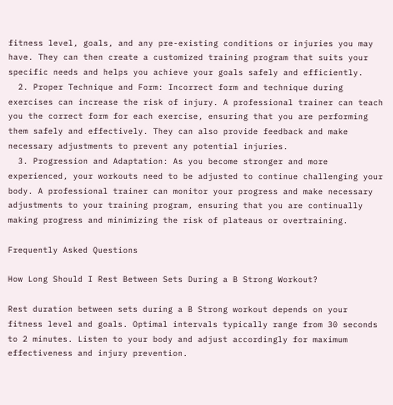fitness level, goals, and any pre-existing conditions or injuries you may have. They can then create a customized training program that suits your specific needs and helps you achieve your goals safely and efficiently.
  2. Proper Technique and Form: Incorrect form and technique during exercises can increase the risk of injury. A professional trainer can teach you the correct form for each exercise, ensuring that you are performing them safely and effectively. They can also provide feedback and make necessary adjustments to prevent any potential injuries.
  3. Progression and Adaptation: As you become stronger and more experienced, your workouts need to be adjusted to continue challenging your body. A professional trainer can monitor your progress and make necessary adjustments to your training program, ensuring that you are continually making progress and minimizing the risk of plateaus or overtraining.

Frequently Asked Questions

How Long Should I Rest Between Sets During a B Strong Workout?

Rest duration between sets during a B Strong workout depends on your fitness level and goals. Optimal intervals typically range from 30 seconds to 2 minutes. Listen to your body and adjust accordingly for maximum effectiveness and injury prevention.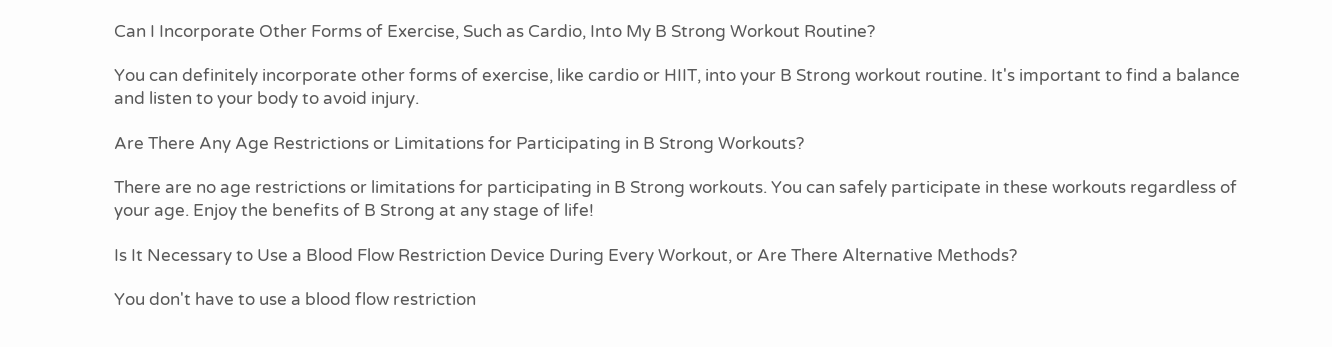Can I Incorporate Other Forms of Exercise, Such as Cardio, Into My B Strong Workout Routine?

You can definitely incorporate other forms of exercise, like cardio or HIIT, into your B Strong workout routine. It's important to find a balance and listen to your body to avoid injury.

Are There Any Age Restrictions or Limitations for Participating in B Strong Workouts?

There are no age restrictions or limitations for participating in B Strong workouts. You can safely participate in these workouts regardless of your age. Enjoy the benefits of B Strong at any stage of life!

Is It Necessary to Use a Blood Flow Restriction Device During Every Workout, or Are There Alternative Methods?

You don't have to use a blood flow restriction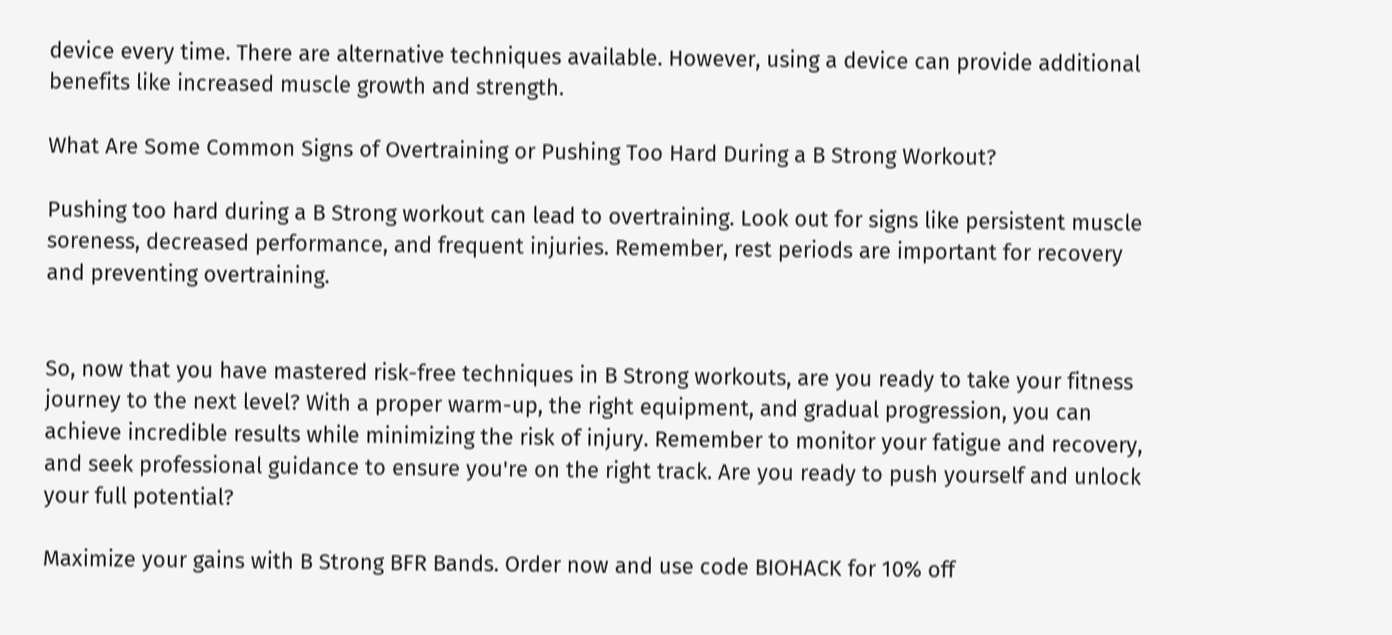device every time. There are alternative techniques available. However, using a device can provide additional benefits like increased muscle growth and strength.

What Are Some Common Signs of Overtraining or Pushing Too Hard During a B Strong Workout?

Pushing too hard during a B Strong workout can lead to overtraining. Look out for signs like persistent muscle soreness, decreased performance, and frequent injuries. Remember, rest periods are important for recovery and preventing overtraining.


So, now that you have mastered risk-free techniques in B Strong workouts, are you ready to take your fitness journey to the next level? With a proper warm-up, the right equipment, and gradual progression, you can achieve incredible results while minimizing the risk of injury. Remember to monitor your fatigue and recovery, and seek professional guidance to ensure you're on the right track. Are you ready to push yourself and unlock your full potential?

Maximize your gains with B Strong BFR Bands. Order now and use code BIOHACK for 10% off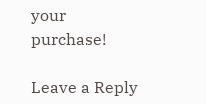your purchase!

Leave a Reply